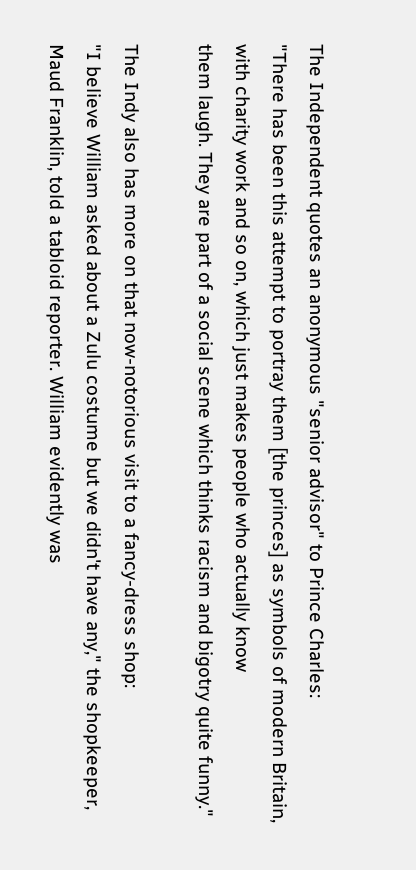The Independent quotes an anonymous "senior advisor" to Prince Charles:
"There has been this attempt to portray them [the princes] as symbols of modern Britain, with charity work and so on, which just makes people who actually know
them laugh. They are part of a social scene which thinks racism and bigotry quite funny."

The Indy also has more on that now-notorious visit to a fancy-dress shop:
"I believe William asked about a Zulu costume but we didn't have any," the shopkeeper, Maud Franklin, told a tabloid reporter. William evidently was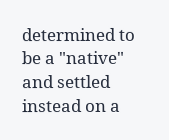determined to be a "native" and settled instead on a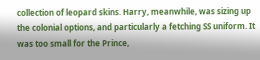collection of leopard skins. Harry, meanwhile, was sizing up the colonial options, and particularly a fetching SS uniform. It was too small for the Prince,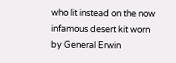who lit instead on the now infamous desert kit worn by General Erwin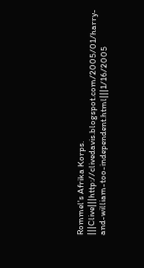Rommel's Afrika Korps.
|||Clive|||http://clivedavis.blogspot.com/2005/01/harry-and-william-too-independent.html|||1/16/2005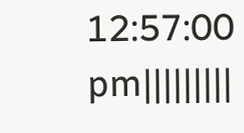12:57:00 pm|||||||||